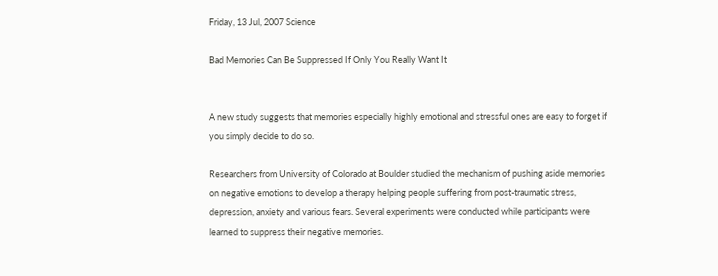Friday, 13 Jul, 2007 Science

Bad Memories Can Be Suppressed If Only You Really Want It


A new study suggests that memories especially highly emotional and stressful ones are easy to forget if you simply decide to do so.

Researchers from University of Colorado at Boulder studied the mechanism of pushing aside memories on negative emotions to develop a therapy helping people suffering from post-traumatic stress, depression, anxiety and various fears. Several experiments were conducted while participants were learned to suppress their negative memories.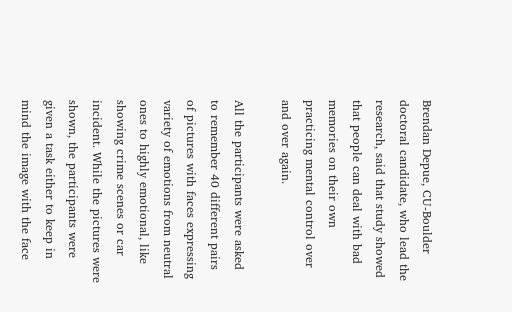Brendan Depue, CU-Boulder doctoral candidate, who lead the research, said that study showed that people can deal with bad memories on their own practicing mental control over and over again.

All the participants were asked to remember 40 different pairs of pictures with faces expressing variety of emotions from neutral ones to highly emotional, like showing crime scenes or car incident. While the pictures were shown, the participants were given a task either to keep in mind the image with the face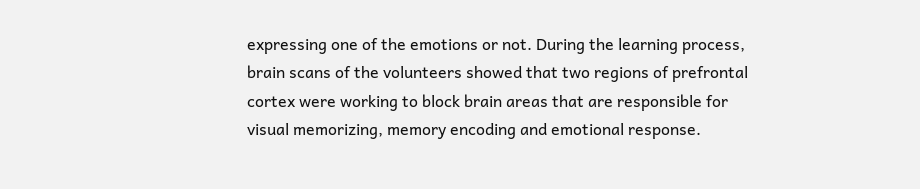expressing one of the emotions or not. During the learning process, brain scans of the volunteers showed that two regions of prefrontal cortex were working to block brain areas that are responsible for visual memorizing, memory encoding and emotional response.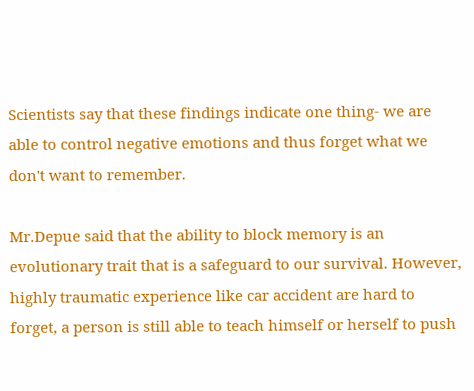Scientists say that these findings indicate one thing- we are able to control negative emotions and thus forget what we don't want to remember.

Mr.Depue said that the ability to block memory is an evolutionary trait that is a safeguard to our survival. However, highly traumatic experience like car accident are hard to forget, a person is still able to teach himself or herself to push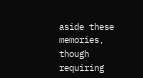aside these memories, though requiring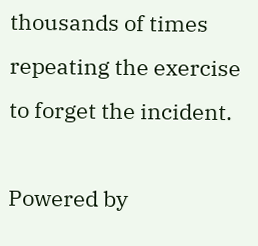thousands of times repeating the exercise to forget the incident.

Powered by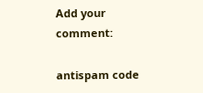Add your comment:

antispam code